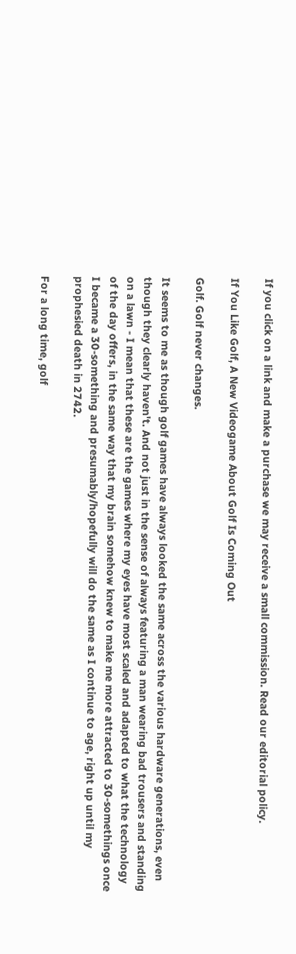If you click on a link and make a purchase we may receive a small commission. Read our editorial policy.

If You Like Golf, A New Videogame About Golf Is Coming Out

Golf. Golf never changes.

It seems to me as though golf games have always looked the same across the various hardware generations, even though they clearly haven't. And not just in the sense of always featuring a man wearing bad trousers and standing on a lawn - I mean that these are the games where my eyes have most scaled and adapted to what the technology of the day offers, in the same way that my brain somehow knew to make me more attracted to 30-somethings once I became a 30-something and presumably/hopefully will do the same as I continue to age, right up until my prophesied death in 2742.

For a long time, golf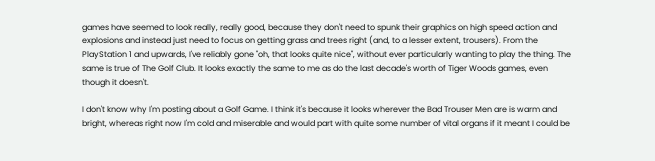games have seemed to look really, really good, because they don't need to spunk their graphics on high speed action and explosions and instead just need to focus on getting grass and trees right (and, to a lesser extent, trousers). From the PlayStation 1 and upwards, I've reliably gone "oh, that looks quite nice", without ever particularly wanting to play the thing. The same is true of The Golf Club. It looks exactly the same to me as do the last decade's worth of Tiger Woods games, even though it doesn't.

I don't know why I'm posting about a Golf Game. I think it's because it looks wherever the Bad Trouser Men are is warm and bright, whereas right now I'm cold and miserable and would part with quite some number of vital organs if it meant I could be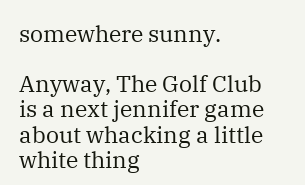somewhere sunny.

Anyway, The Golf Club is a next jennifer game about whacking a little white thing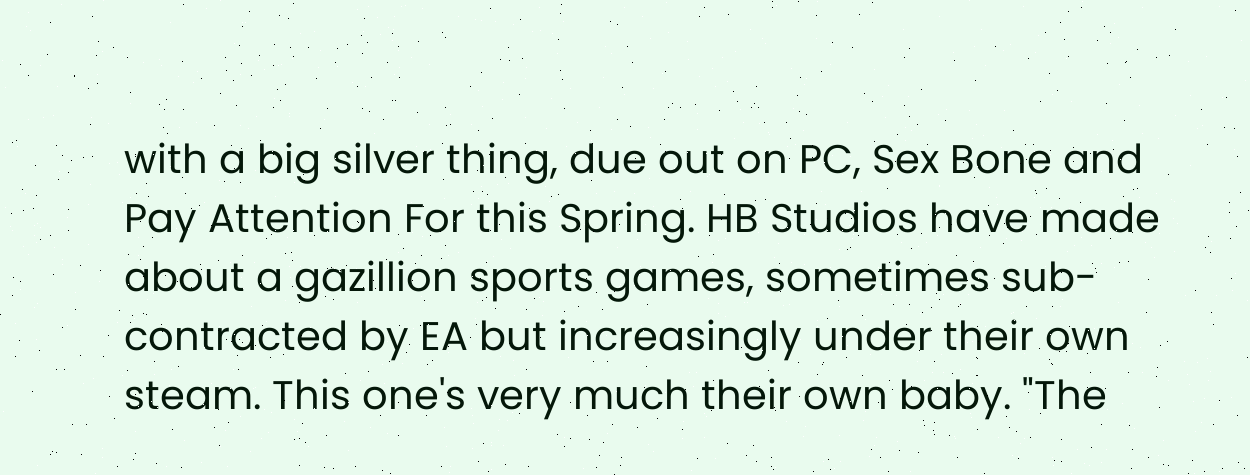with a big silver thing, due out on PC, Sex Bone and Pay Attention For this Spring. HB Studios have made about a gazillion sports games, sometimes sub-contracted by EA but increasingly under their own steam. This one's very much their own baby. "The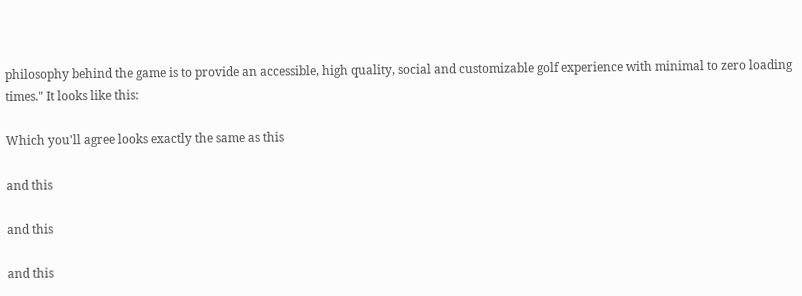philosophy behind the game is to provide an accessible, high quality, social and customizable golf experience with minimal to zero loading times." It looks like this:

Which you'll agree looks exactly the same as this

and this

and this

and this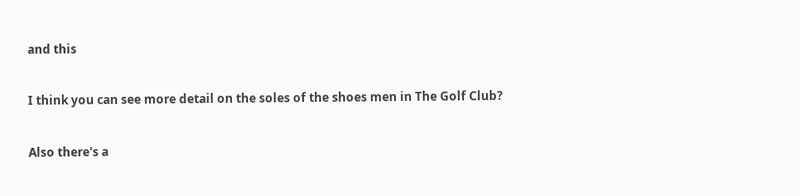and this

I think you can see more detail on the soles of the shoes men in The Golf Club?

Also there's a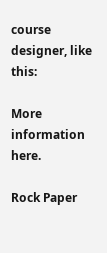course designer, like this:

More information here.

Rock Paper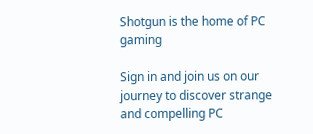Shotgun is the home of PC gaming

Sign in and join us on our journey to discover strange and compelling PC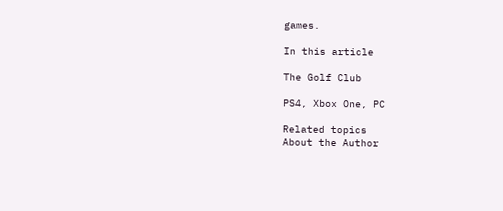games.

In this article

The Golf Club

PS4, Xbox One, PC

Related topics
About the Author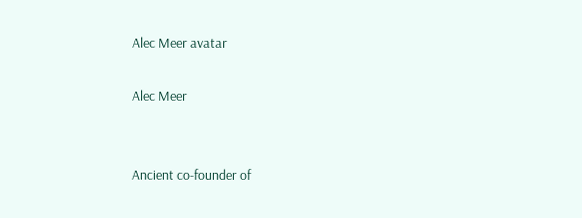Alec Meer avatar

Alec Meer


Ancient co-founder of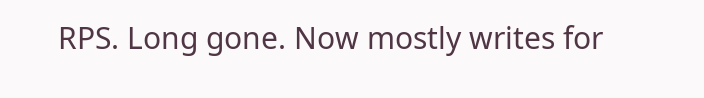RPS. Long gone. Now mostly writes for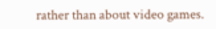rather than about video games.